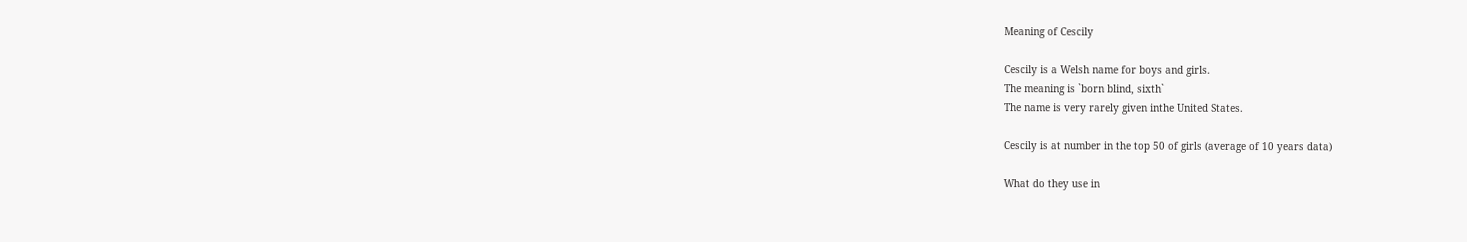Meaning of Cescily

Cescily is a Welsh name for boys and girls.
The meaning is `born blind, sixth`
The name is very rarely given inthe United States.

Cescily is at number in the top 50 of girls (average of 10 years data)

What do they use in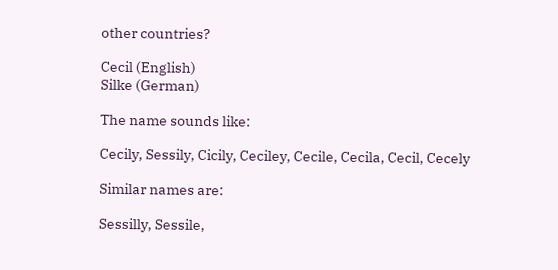other countries?

Cecil (English)
Silke (German)

The name sounds like:

Cecily, Sessily, Cicily, Ceciley, Cecile, Cecila, Cecil, Cecely

Similar names are:

Sessilly, Sessile,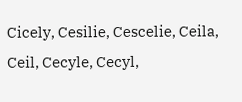Cicely, Cesilie, Cescelie, Ceila, Ceil, Cecyle, Cecyl,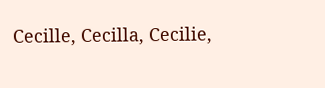Cecille, Cecilla, Cecilie,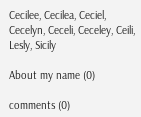Cecilee, Cecilea, Ceciel, Cecelyn, Ceceli, Ceceley, Ceili, Lesly, Sicily

About my name (0)

comments (0)